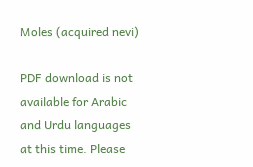Moles (acquired nevi)

PDF download is not available for Arabic and Urdu languages at this time. Please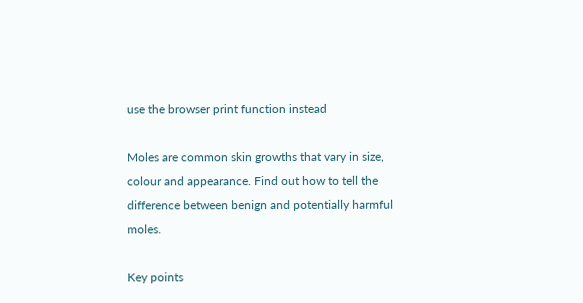use the browser print function instead

Moles are common skin growths that vary in size, colour and appearance. Find out how to tell the difference between benign and potentially harmful moles.

Key points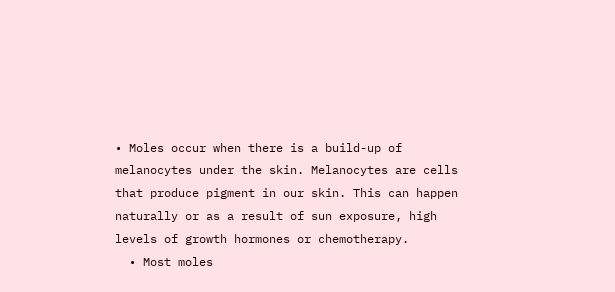• Moles occur when there is a build-up of melanocytes under the skin. Melanocytes are cells that produce pigment in our skin. This can happen naturally or as a result of sun exposure, high levels of growth hormones or chemotherapy.
  • Most moles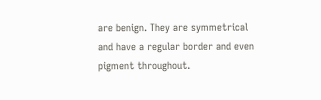are benign. They are symmetrical and have a regular border and even pigment throughout.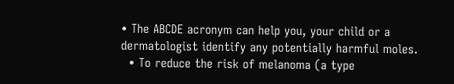• The ABCDE acronym can help you, your child or a dermatologist identify any potentially harmful moles.
  • To reduce the risk of melanoma (a type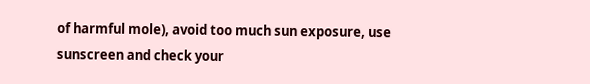of harmful mole), avoid too much sun exposure, use sunscreen and check your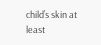child’s skin at least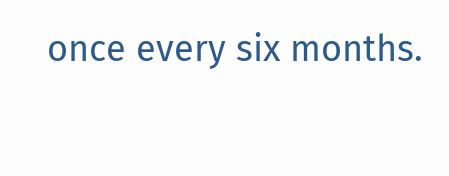once every six months.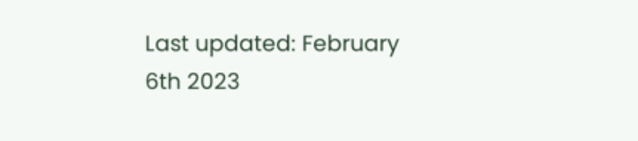Last updated: February 6th 2023